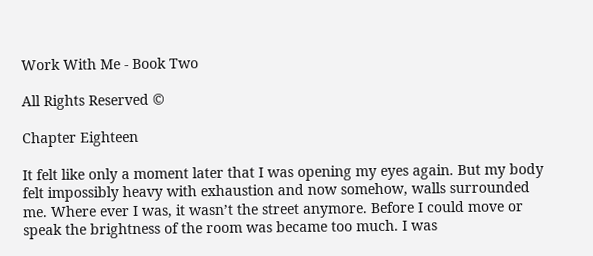Work With Me - Book Two

All Rights Reserved ©

Chapter Eighteen

It felt like only a moment later that I was opening my eyes again. But my body felt impossibly heavy with exhaustion and now somehow, walls surrounded me. Where ever I was, it wasn’t the street anymore. Before I could move or speak the brightness of the room was became too much. I was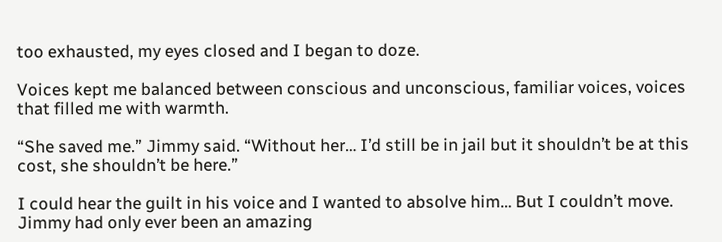too exhausted, my eyes closed and I began to doze.

Voices kept me balanced between conscious and unconscious, familiar voices, voices that filled me with warmth.

“She saved me.” Jimmy said. “Without her… I’d still be in jail but it shouldn’t be at this cost, she shouldn’t be here.”

I could hear the guilt in his voice and I wanted to absolve him… But I couldn’t move. Jimmy had only ever been an amazing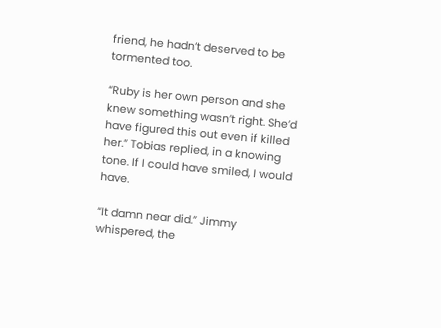friend, he hadn’t deserved to be tormented too.

“Ruby is her own person and she knew something wasn’t right. She’d have figured this out even if killed her.” Tobias replied, in a knowing tone. If I could have smiled, I would have.

“It damn near did.” Jimmy whispered, the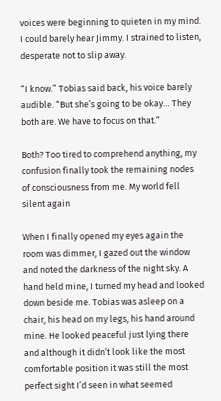voices were beginning to quieten in my mind. I could barely hear Jimmy. I strained to listen, desperate not to slip away.

“I know.” Tobias said back, his voice barely audible. “But she’s going to be okay… They both are. We have to focus on that.”

Both? Too tired to comprehend anything, my confusion finally took the remaining nodes of consciousness from me. My world fell silent again

When I finally opened my eyes again the room was dimmer, I gazed out the window and noted the darkness of the night sky. A hand held mine, I turned my head and looked down beside me. Tobias was asleep on a chair, his head on my legs, his hand around mine. He looked peaceful just lying there and although it didn’t look like the most comfortable position it was still the most perfect sight I’d seen in what seemed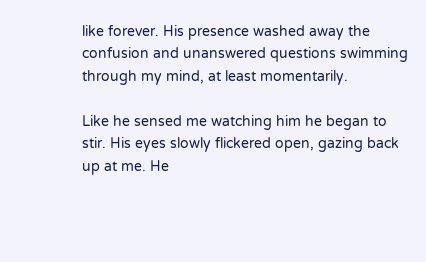like forever. His presence washed away the confusion and unanswered questions swimming through my mind, at least momentarily.

Like he sensed me watching him he began to stir. His eyes slowly flickered open, gazing back up at me. He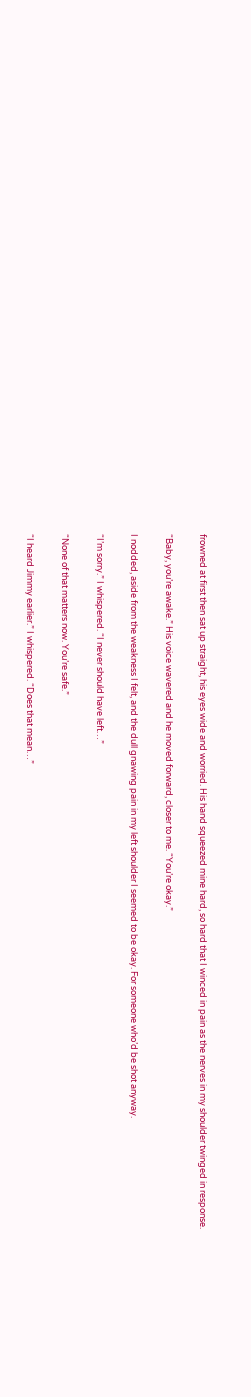frowned at first then sat up straight, his eyes wide and worried. His hand squeezed mine hard, so hard that I winced in pain as the nerves in my shoulder twinged in response.

“Baby, you’re awake.” His voice wavered and he moved forward, closer to me. “You’re okay.”

I nodded, aside from the weakness I felt, and the dull gnawing pain in my left shoulder I seemed to be okay. For someone who’d be shot anyway.

“I’m sorry.” I whispered. “I never should have left…”

“None of that matters now. You’re safe.”

“I heard Jimmy earlier.” I whispered. “Does that mean…”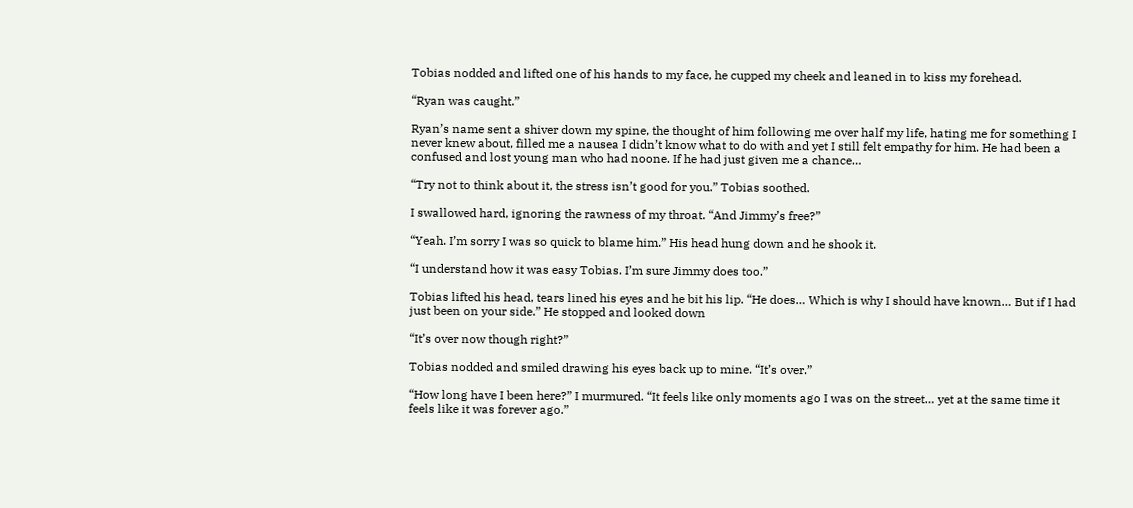Tobias nodded and lifted one of his hands to my face, he cupped my cheek and leaned in to kiss my forehead.

“Ryan was caught.”

Ryan’s name sent a shiver down my spine, the thought of him following me over half my life, hating me for something I never knew about, filled me a nausea I didn’t know what to do with and yet I still felt empathy for him. He had been a confused and lost young man who had noone. If he had just given me a chance…

“Try not to think about it, the stress isn’t good for you.” Tobias soothed.

I swallowed hard, ignoring the rawness of my throat. “And Jimmy’s free?”

“Yeah. I’m sorry I was so quick to blame him.” His head hung down and he shook it.

“I understand how it was easy Tobias. I’m sure Jimmy does too.”

Tobias lifted his head, tears lined his eyes and he bit his lip. “He does… Which is why I should have known… But if I had just been on your side.” He stopped and looked down

“It’s over now though right?”

Tobias nodded and smiled drawing his eyes back up to mine. “It’s over.”

“How long have I been here?” I murmured. “It feels like only moments ago I was on the street… yet at the same time it feels like it was forever ago.”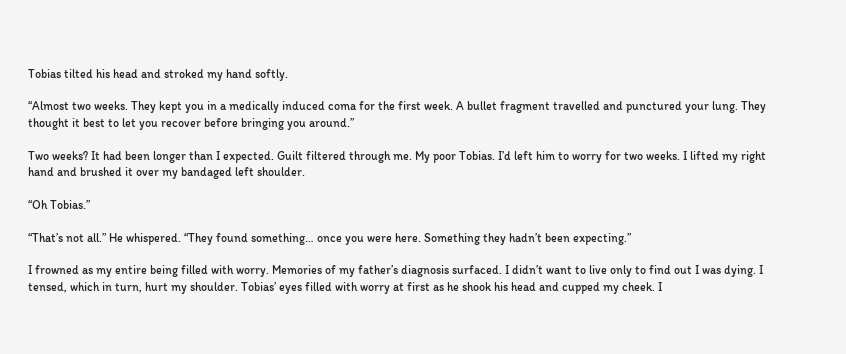Tobias tilted his head and stroked my hand softly.

“Almost two weeks. They kept you in a medically induced coma for the first week. A bullet fragment travelled and punctured your lung. They thought it best to let you recover before bringing you around.”

Two weeks? It had been longer than I expected. Guilt filtered through me. My poor Tobias. I’d left him to worry for two weeks. I lifted my right hand and brushed it over my bandaged left shoulder.

“Oh Tobias.”

“That’s not all.” He whispered. “They found something… once you were here. Something they hadn’t been expecting.”

I frowned as my entire being filled with worry. Memories of my father’s diagnosis surfaced. I didn’t want to live only to find out I was dying. I tensed, which in turn, hurt my shoulder. Tobias’ eyes filled with worry at first as he shook his head and cupped my cheek. I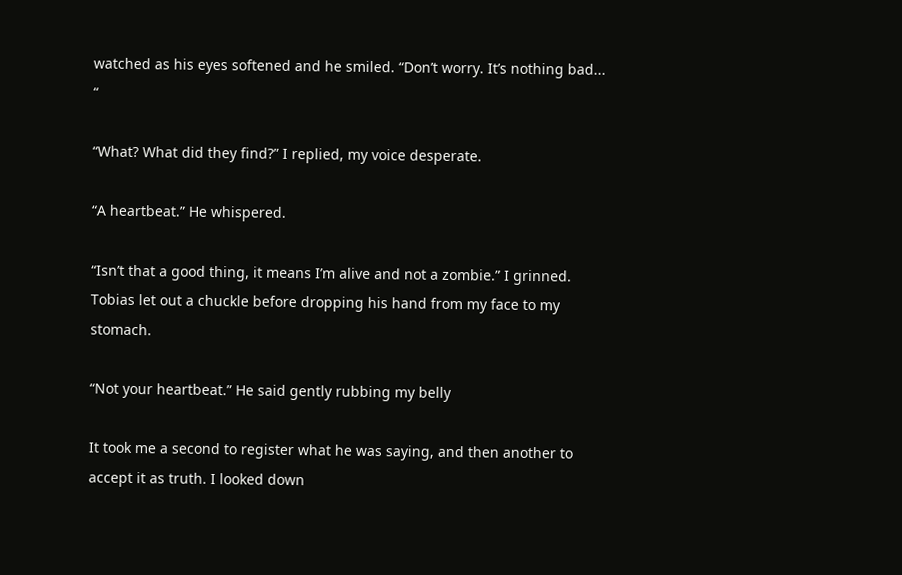watched as his eyes softened and he smiled. “Don’t worry. It’s nothing bad... “

“What? What did they find?” I replied, my voice desperate.

“A heartbeat.” He whispered.

“Isn’t that a good thing, it means I’m alive and not a zombie.” I grinned. Tobias let out a chuckle before dropping his hand from my face to my stomach.

“Not your heartbeat.” He said gently rubbing my belly

It took me a second to register what he was saying, and then another to accept it as truth. I looked down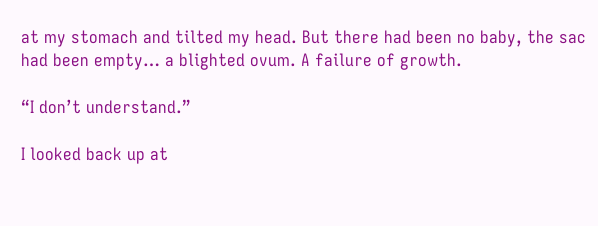at my stomach and tilted my head. But there had been no baby, the sac had been empty… a blighted ovum. A failure of growth.

“I don’t understand.”

I looked back up at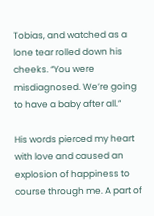Tobias, and watched as a lone tear rolled down his cheeks. “You were misdiagnosed. We’re going to have a baby after all.”

His words pierced my heart with love and caused an explosion of happiness to course through me. A part of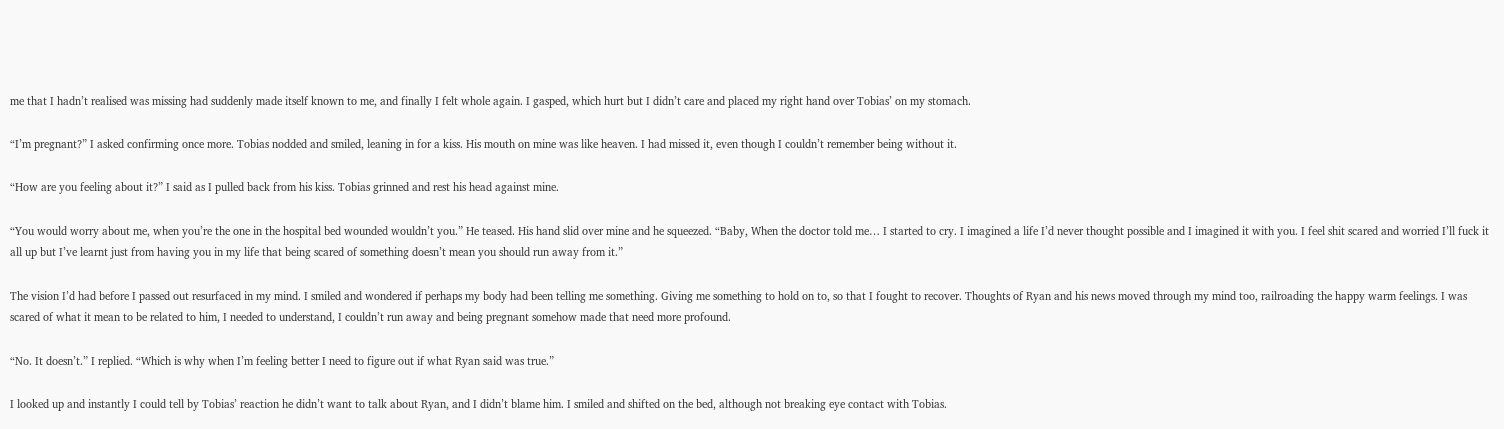me that I hadn’t realised was missing had suddenly made itself known to me, and finally I felt whole again. I gasped, which hurt but I didn’t care and placed my right hand over Tobias’ on my stomach.

“I’m pregnant?” I asked confirming once more. Tobias nodded and smiled, leaning in for a kiss. His mouth on mine was like heaven. I had missed it, even though I couldn’t remember being without it.

“How are you feeling about it?” I said as I pulled back from his kiss. Tobias grinned and rest his head against mine.

“You would worry about me, when you’re the one in the hospital bed wounded wouldn’t you.” He teased. His hand slid over mine and he squeezed. “Baby, When the doctor told me… I started to cry. I imagined a life I’d never thought possible and I imagined it with you. I feel shit scared and worried I’ll fuck it all up but I’ve learnt just from having you in my life that being scared of something doesn’t mean you should run away from it.”

The vision I’d had before I passed out resurfaced in my mind. I smiled and wondered if perhaps my body had been telling me something. Giving me something to hold on to, so that I fought to recover. Thoughts of Ryan and his news moved through my mind too, railroading the happy warm feelings. I was scared of what it mean to be related to him, I needed to understand, I couldn’t run away and being pregnant somehow made that need more profound.

“No. It doesn’t.” I replied. “Which is why when I’m feeling better I need to figure out if what Ryan said was true.”

I looked up and instantly I could tell by Tobias’ reaction he didn’t want to talk about Ryan, and I didn’t blame him. I smiled and shifted on the bed, although not breaking eye contact with Tobias.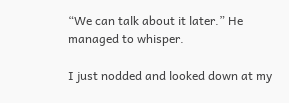“We can talk about it later.” He managed to whisper.

I just nodded and looked down at my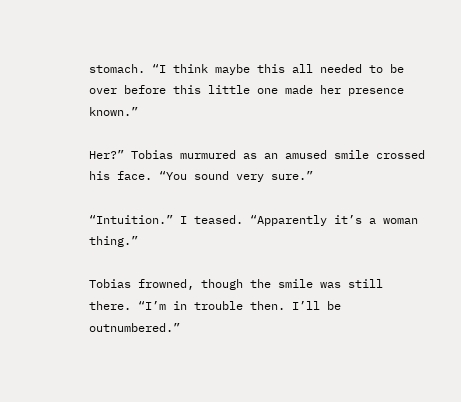stomach. “I think maybe this all needed to be over before this little one made her presence known.”

Her?” Tobias murmured as an amused smile crossed his face. “You sound very sure.”

“Intuition.” I teased. “Apparently it’s a woman thing.”

Tobias frowned, though the smile was still there. “I’m in trouble then. I’ll be outnumbered.”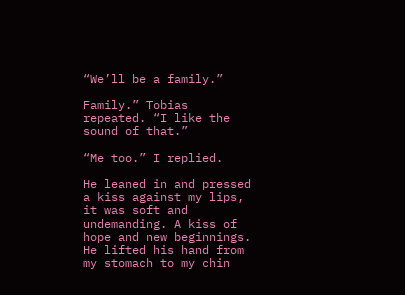“We’ll be a family.”

Family.” Tobias repeated. “I like the sound of that.”

“Me too.” I replied.

He leaned in and pressed a kiss against my lips, it was soft and undemanding. A kiss of hope and new beginnings. He lifted his hand from my stomach to my chin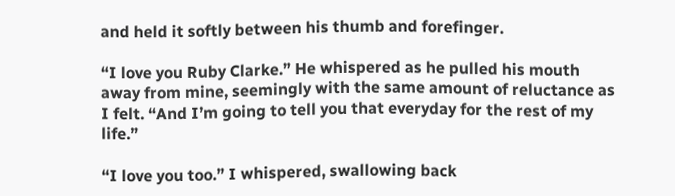and held it softly between his thumb and forefinger.

“I love you Ruby Clarke.” He whispered as he pulled his mouth away from mine, seemingly with the same amount of reluctance as I felt. “And I’m going to tell you that everyday for the rest of my life.”

“I love you too.” I whispered, swallowing back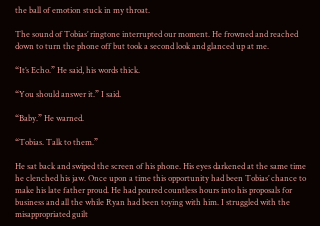the ball of emotion stuck in my throat.

The sound of Tobias’ ringtone interrupted our moment. He frowned and reached down to turn the phone off but took a second look and glanced up at me.

“It’s Echo.” He said, his words thick.

“You should answer it.” I said.

“Baby.” He warned.

“Tobias. Talk to them.”

He sat back and swiped the screen of his phone. His eyes darkened at the same time he clenched his jaw. Once upon a time this opportunity had been Tobias’ chance to make his late father proud. He had poured countless hours into his proposals for business and all the while Ryan had been toying with him. I struggled with the misappropriated guilt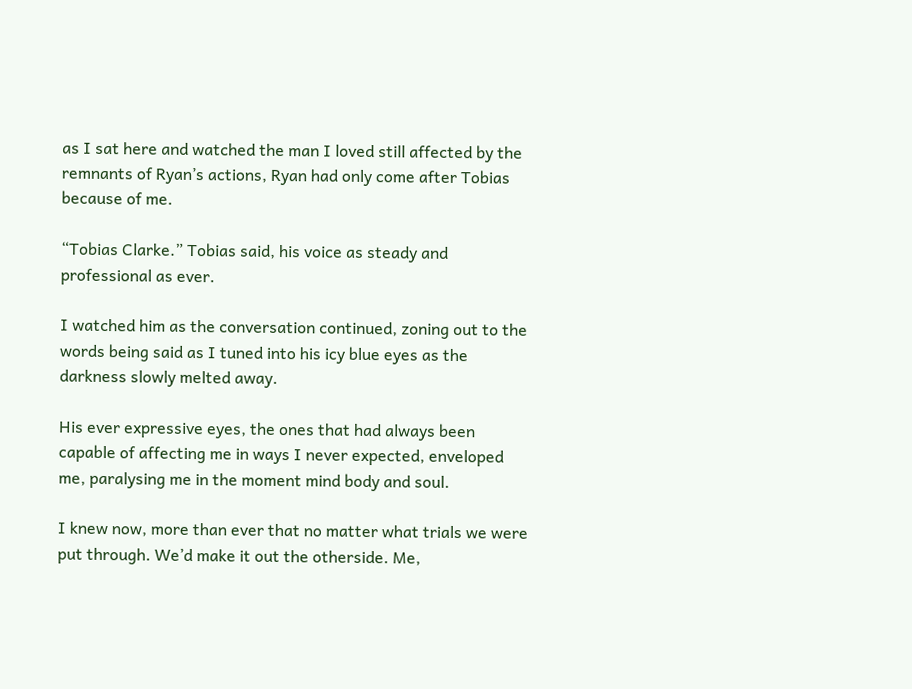as I sat here and watched the man I loved still affected by the remnants of Ryan’s actions, Ryan had only come after Tobias because of me.

“Tobias Clarke.” Tobias said, his voice as steady and professional as ever.

I watched him as the conversation continued, zoning out to the words being said as I tuned into his icy blue eyes as the darkness slowly melted away.

His ever expressive eyes, the ones that had always been capable of affecting me in ways I never expected, enveloped me, paralysing me in the moment mind body and soul.

I knew now, more than ever that no matter what trials we were put through. We’d make it out the otherside. Me,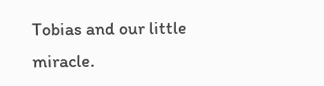Tobias and our little miracle.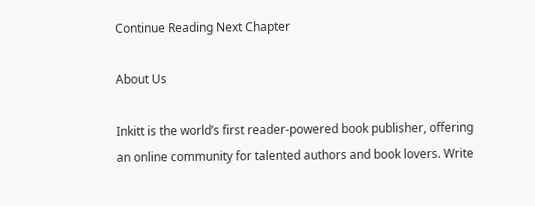Continue Reading Next Chapter

About Us

Inkitt is the world’s first reader-powered book publisher, offering an online community for talented authors and book lovers. Write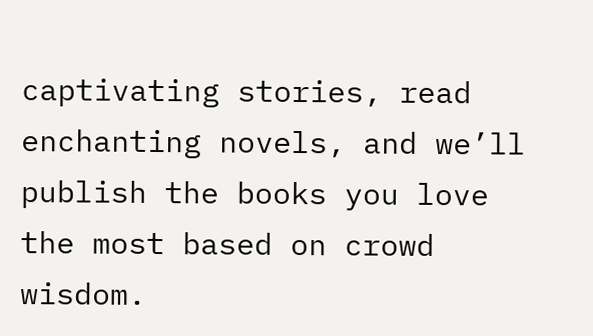captivating stories, read enchanting novels, and we’ll publish the books you love the most based on crowd wisdom.